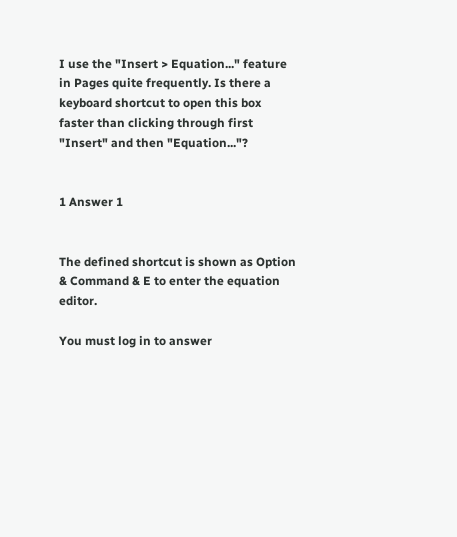I use the "Insert > Equation..." feature in Pages quite frequently. Is there a keyboard shortcut to open this box faster than clicking through first "Insert" and then "Equation..."?


1 Answer 1


The defined shortcut is shown as Option & Command & E to enter the equation editor.

You must log in to answer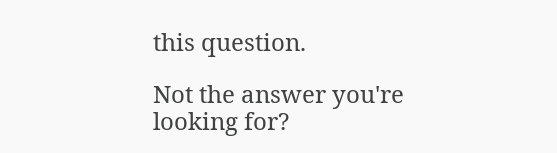this question.

Not the answer you're looking for?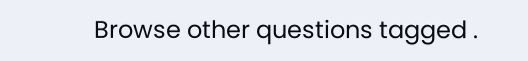Browse other questions tagged .